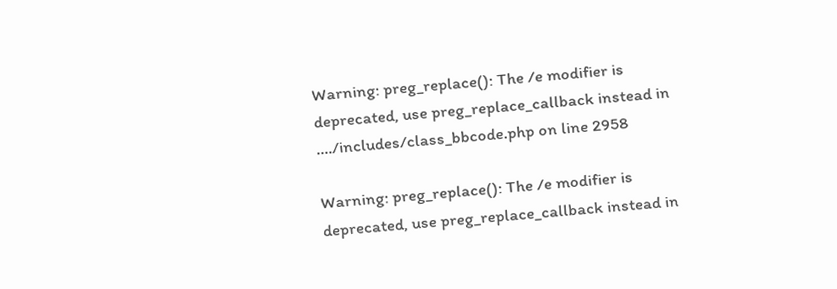Warning: preg_replace(): The /e modifier is deprecated, use preg_replace_callback instead in ..../includes/class_bbcode.php on line 2958

Warning: preg_replace(): The /e modifier is deprecated, use preg_replace_callback instead in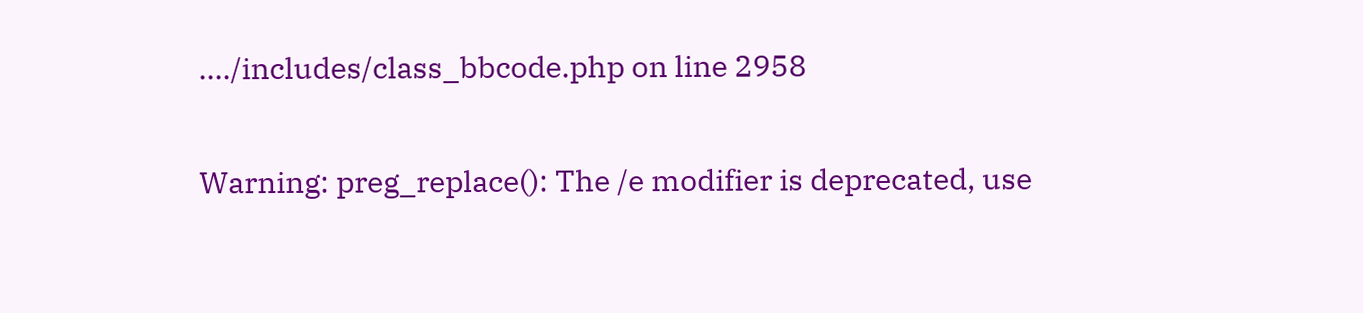..../includes/class_bbcode.php on line 2958

Warning: preg_replace(): The /e modifier is deprecated, use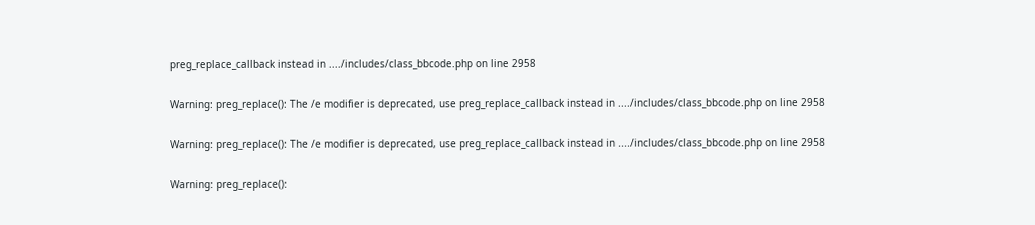preg_replace_callback instead in ..../includes/class_bbcode.php on line 2958

Warning: preg_replace(): The /e modifier is deprecated, use preg_replace_callback instead in ..../includes/class_bbcode.php on line 2958

Warning: preg_replace(): The /e modifier is deprecated, use preg_replace_callback instead in ..../includes/class_bbcode.php on line 2958

Warning: preg_replace():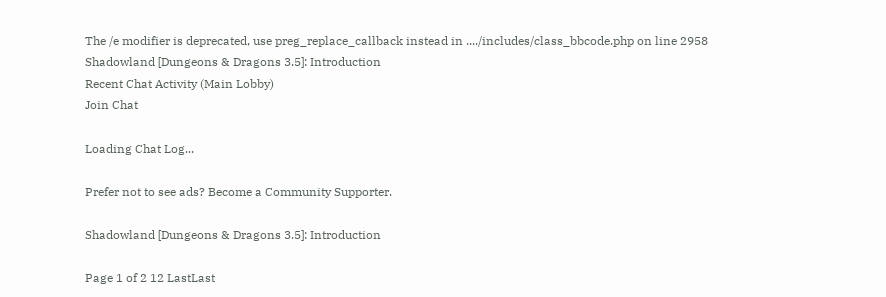The /e modifier is deprecated, use preg_replace_callback instead in ..../includes/class_bbcode.php on line 2958
Shadowland [Dungeons & Dragons 3.5]: Introduction
Recent Chat Activity (Main Lobby)
Join Chat

Loading Chat Log...

Prefer not to see ads? Become a Community Supporter.

Shadowland [Dungeons & Dragons 3.5]: Introduction

Page 1 of 2 12 LastLast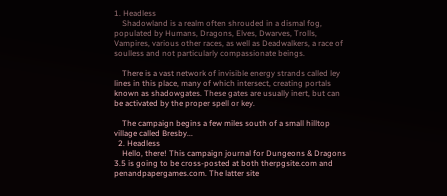1. Headless
    Shadowland is a realm often shrouded in a dismal fog, populated by Humans, Dragons, Elves, Dwarves, Trolls, Vampires, various other races, as well as Deadwalkers, a race of soulless and not particularly compassionate beings.

    There is a vast network of invisible energy strands called ley lines in this place, many of which intersect, creating portals known as shadowgates. These gates are usually inert, but can be activated by the proper spell or key.

    The campaign begins a few miles south of a small hilltop village called Bresby...
  2. Headless
    Hello, there! This campaign journal for Dungeons & Dragons 3.5 is going to be cross-posted at both therpgsite.com and penandpapergames.com. The latter site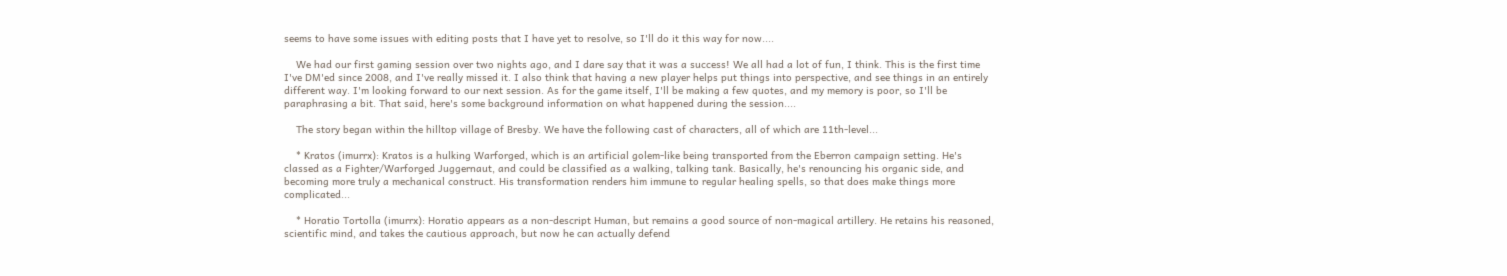seems to have some issues with editing posts that I have yet to resolve, so I'll do it this way for now....

    We had our first gaming session over two nights ago, and I dare say that it was a success! We all had a lot of fun, I think. This is the first time I've DM'ed since 2008, and I've really missed it. I also think that having a new player helps put things into perspective, and see things in an entirely different way. I'm looking forward to our next session. As for the game itself, I'll be making a few quotes, and my memory is poor, so I'll be paraphrasing a bit. That said, here's some background information on what happened during the session....

    The story began within the hilltop village of Bresby. We have the following cast of characters, all of which are 11th-level...

    * Kratos (imurrx): Kratos is a hulking Warforged, which is an artificial golem-like being transported from the Eberron campaign setting. He's classed as a Fighter/Warforged Juggernaut, and could be classified as a walking, talking tank. Basically, he's renouncing his organic side, and becoming more truly a mechanical construct. His transformation renders him immune to regular healing spells, so that does make things more complicated...

    * Horatio Tortolla (imurrx): Horatio appears as a non-descript Human, but remains a good source of non-magical artillery. He retains his reasoned, scientific mind, and takes the cautious approach, but now he can actually defend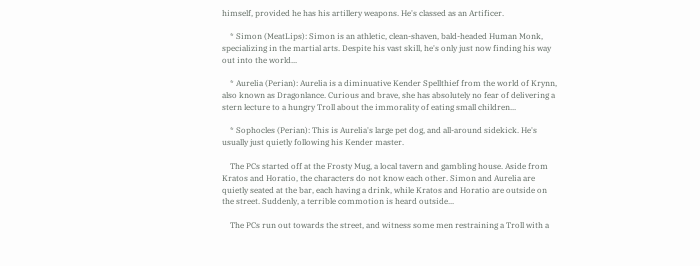himself, provided he has his artillery weapons. He's classed as an Artificer.

    * Simon (MeatLips): Simon is an athletic, clean-shaven, bald-headed Human Monk, specializing in the martial arts. Despite his vast skill, he's only just now finding his way out into the world...

    * Aurelia (Perian): Aurelia is a diminuative Kender Spellthief from the world of Krynn, also known as Dragonlance. Curious and brave, she has absolutely no fear of delivering a stern lecture to a hungry Troll about the immorality of eating small children...

    * Sophocles (Perian): This is Aurelia's large pet dog, and all-around sidekick. He's usually just quietly following his Kender master.

    The PCs started off at the Frosty Mug, a local tavern and gambling house. Aside from Kratos and Horatio, the characters do not know each other. Simon and Aurelia are quietly seated at the bar, each having a drink, while Kratos and Horatio are outside on the street. Suddenly, a terrible commotion is heard outside...

    The PCs run out towards the street, and witness some men restraining a Troll with a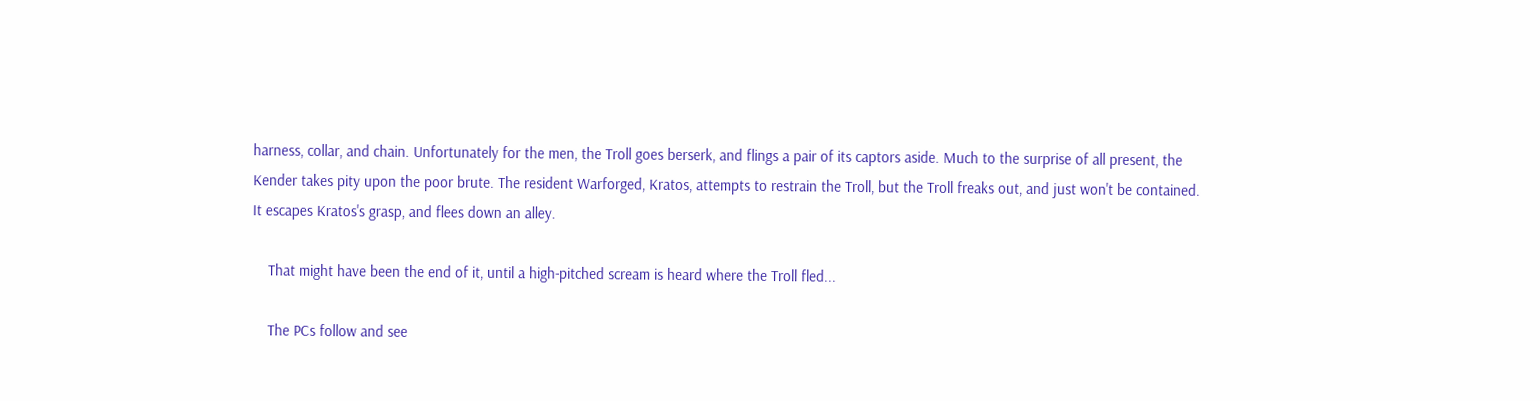harness, collar, and chain. Unfortunately for the men, the Troll goes berserk, and flings a pair of its captors aside. Much to the surprise of all present, the Kender takes pity upon the poor brute. The resident Warforged, Kratos, attempts to restrain the Troll, but the Troll freaks out, and just won't be contained. It escapes Kratos's grasp, and flees down an alley.

    That might have been the end of it, until a high-pitched scream is heard where the Troll fled...

    The PCs follow and see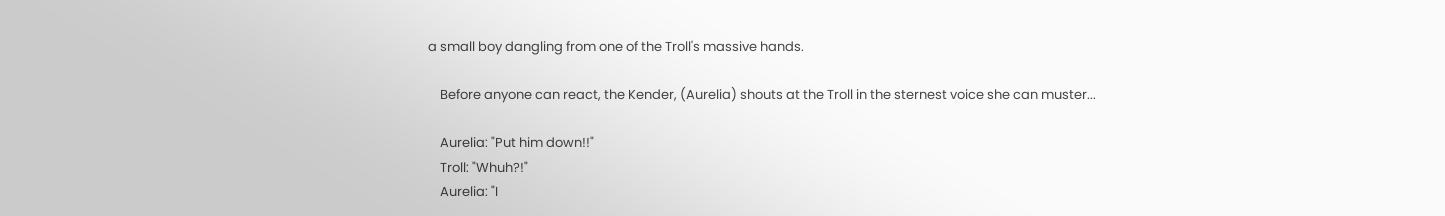a small boy dangling from one of the Troll's massive hands.

    Before anyone can react, the Kender, (Aurelia) shouts at the Troll in the sternest voice she can muster...

    Aurelia: "Put him down!!"
    Troll: "Whuh?!"
    Aurelia: "I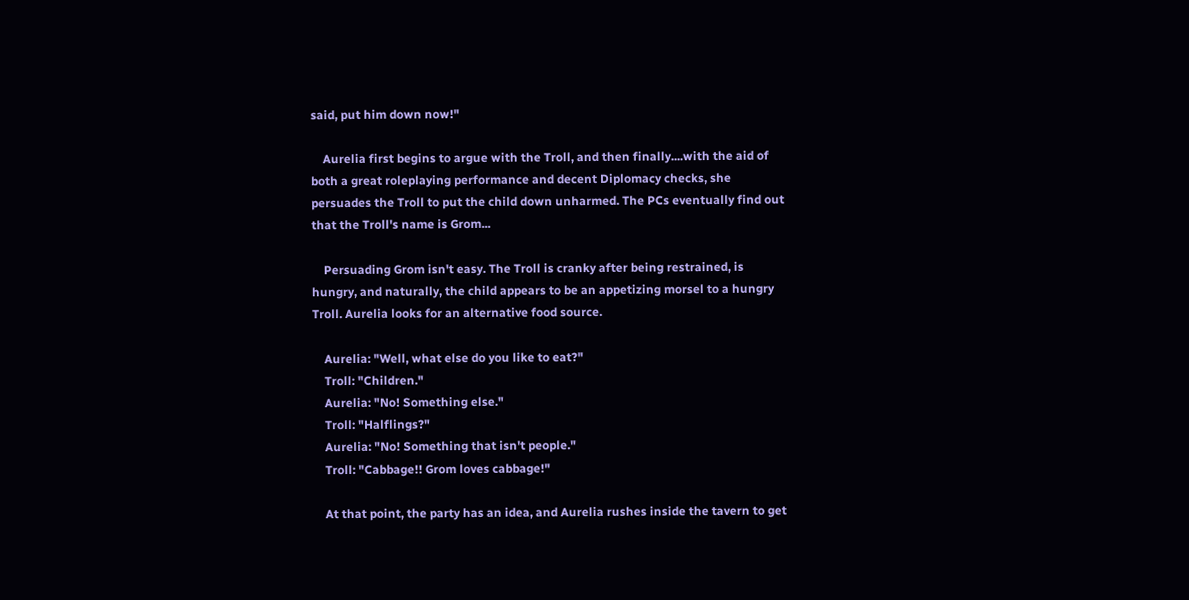said, put him down now!"

    Aurelia first begins to argue with the Troll, and then finally....with the aid of both a great roleplaying performance and decent Diplomacy checks, she persuades the Troll to put the child down unharmed. The PCs eventually find out that the Troll's name is Grom...

    Persuading Grom isn't easy. The Troll is cranky after being restrained, is hungry, and naturally, the child appears to be an appetizing morsel to a hungry Troll. Aurelia looks for an alternative food source.

    Aurelia: "Well, what else do you like to eat?"
    Troll: "Children."
    Aurelia: "No! Something else."
    Troll: "Halflings?"
    Aurelia: "No! Something that isn't people."
    Troll: "Cabbage!! Grom loves cabbage!"

    At that point, the party has an idea, and Aurelia rushes inside the tavern to get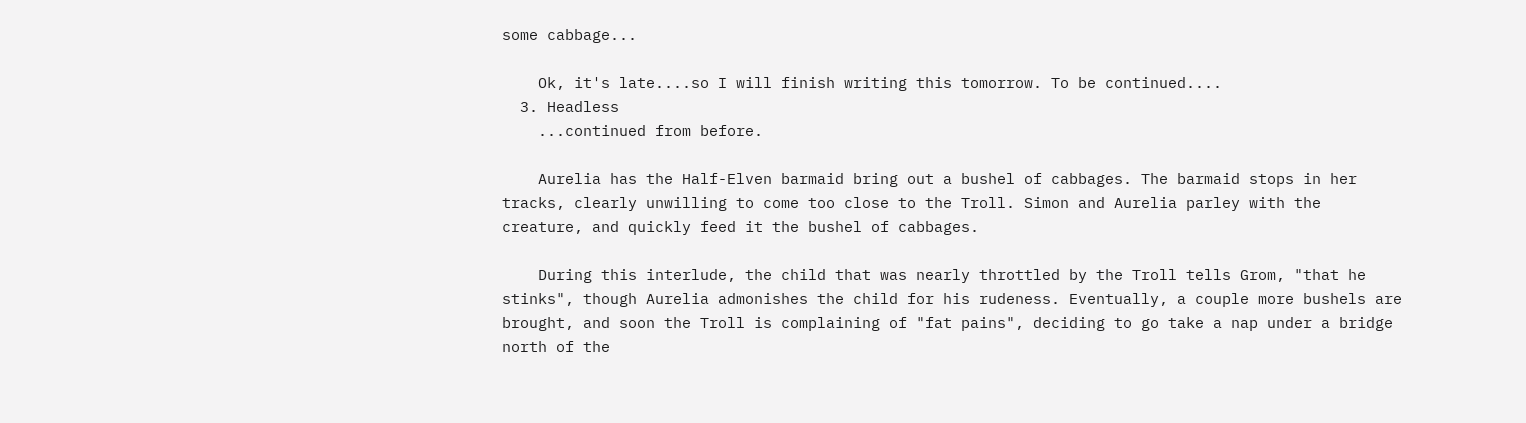some cabbage...

    Ok, it's late....so I will finish writing this tomorrow. To be continued....
  3. Headless
    ...continued from before.

    Aurelia has the Half-Elven barmaid bring out a bushel of cabbages. The barmaid stops in her tracks, clearly unwilling to come too close to the Troll. Simon and Aurelia parley with the creature, and quickly feed it the bushel of cabbages.

    During this interlude, the child that was nearly throttled by the Troll tells Grom, "that he stinks", though Aurelia admonishes the child for his rudeness. Eventually, a couple more bushels are brought, and soon the Troll is complaining of "fat pains", deciding to go take a nap under a bridge north of the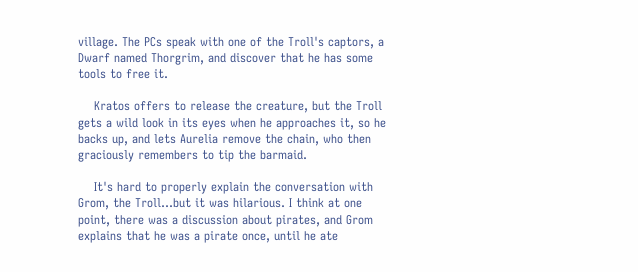village. The PCs speak with one of the Troll's captors, a Dwarf named Thorgrim, and discover that he has some tools to free it.

    Kratos offers to release the creature, but the Troll gets a wild look in its eyes when he approaches it, so he backs up, and lets Aurelia remove the chain, who then graciously remembers to tip the barmaid.

    It's hard to properly explain the conversation with Grom, the Troll...but it was hilarious. I think at one point, there was a discussion about pirates, and Grom explains that he was a pirate once, until he ate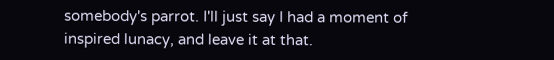somebody's parrot. I'll just say I had a moment of inspired lunacy, and leave it at that.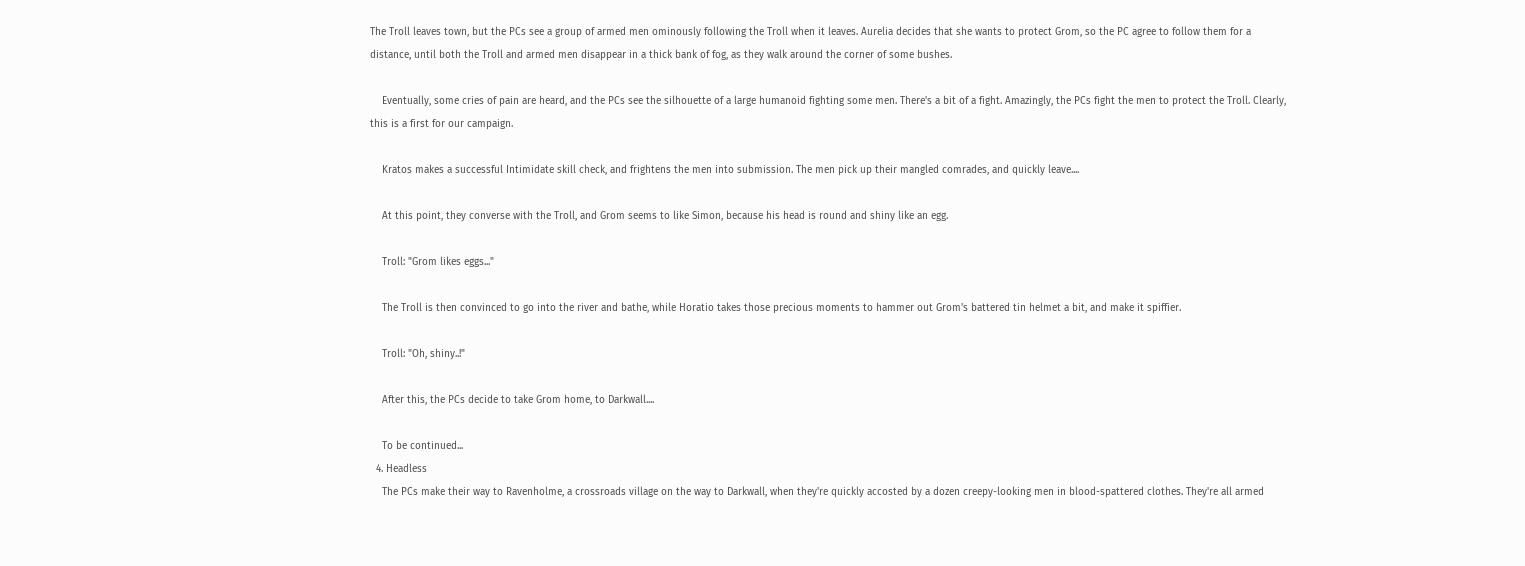The Troll leaves town, but the PCs see a group of armed men ominously following the Troll when it leaves. Aurelia decides that she wants to protect Grom, so the PC agree to follow them for a distance, until both the Troll and armed men disappear in a thick bank of fog, as they walk around the corner of some bushes.

    Eventually, some cries of pain are heard, and the PCs see the silhouette of a large humanoid fighting some men. There's a bit of a fight. Amazingly, the PCs fight the men to protect the Troll. Clearly, this is a first for our campaign.

    Kratos makes a successful Intimidate skill check, and frightens the men into submission. The men pick up their mangled comrades, and quickly leave....

    At this point, they converse with the Troll, and Grom seems to like Simon, because his head is round and shiny like an egg.

    Troll: "Grom likes eggs..."

    The Troll is then convinced to go into the river and bathe, while Horatio takes those precious moments to hammer out Grom's battered tin helmet a bit, and make it spiffier.

    Troll: "Oh, shiny..!"

    After this, the PCs decide to take Grom home, to Darkwall....

    To be continued...
  4. Headless
    The PCs make their way to Ravenholme, a crossroads village on the way to Darkwall, when they're quickly accosted by a dozen creepy-looking men in blood-spattered clothes. They're all armed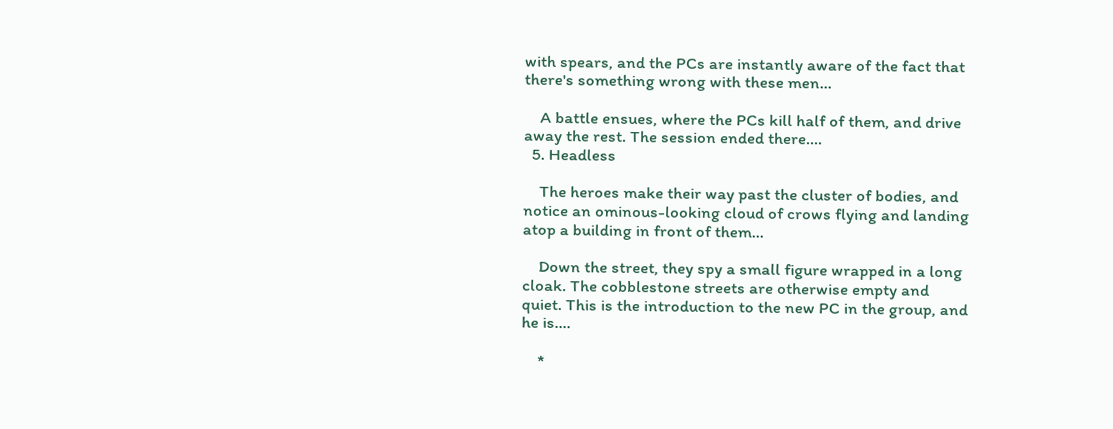with spears, and the PCs are instantly aware of the fact that there's something wrong with these men...

    A battle ensues, where the PCs kill half of them, and drive away the rest. The session ended there....
  5. Headless

    The heroes make their way past the cluster of bodies, and notice an ominous-looking cloud of crows flying and landing atop a building in front of them...

    Down the street, they spy a small figure wrapped in a long cloak. The cobblestone streets are otherwise empty and quiet. This is the introduction to the new PC in the group, and he is....

    *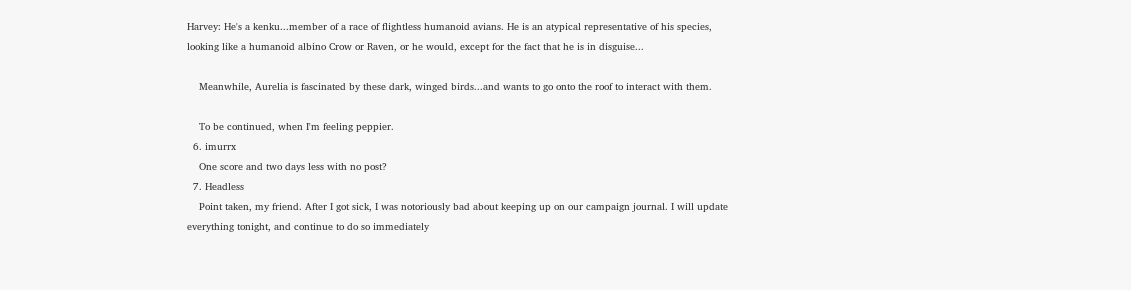Harvey: He's a kenku...member of a race of flightless humanoid avians. He is an atypical representative of his species, looking like a humanoid albino Crow or Raven, or he would, except for the fact that he is in disguise...

    Meanwhile, Aurelia is fascinated by these dark, winged birds...and wants to go onto the roof to interact with them.

    To be continued, when I'm feeling peppier.
  6. imurrx
    One score and two days less with no post?
  7. Headless
    Point taken, my friend. After I got sick, I was notoriously bad about keeping up on our campaign journal. I will update everything tonight, and continue to do so immediately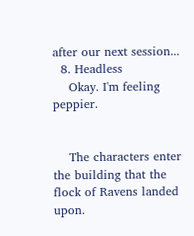after our next session...
  8. Headless
    Okay. I'm feeling peppier.


    The characters enter the building that the flock of Ravens landed upon.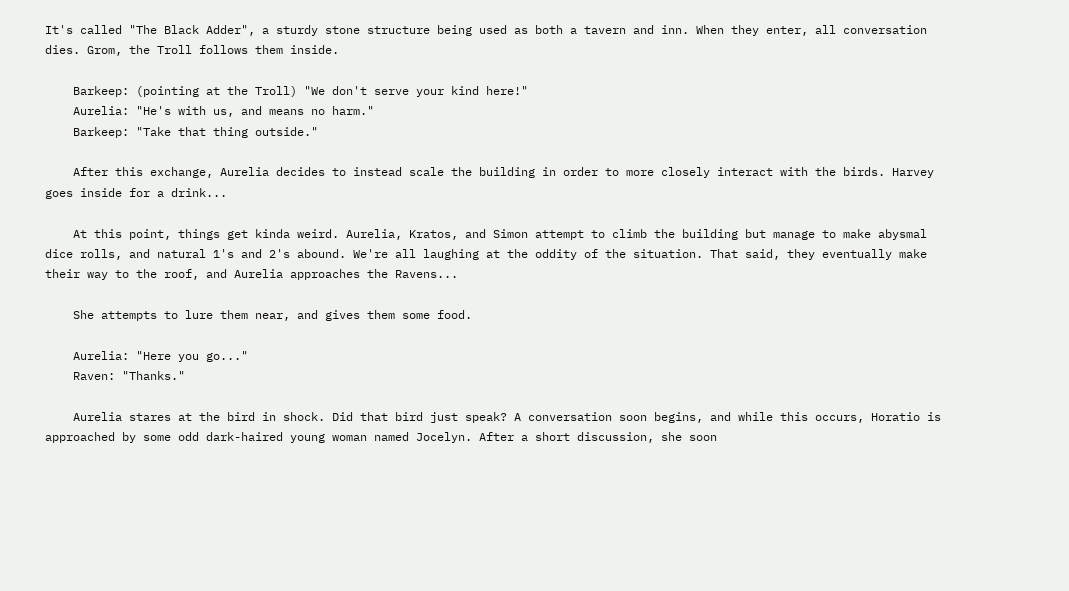It's called "The Black Adder", a sturdy stone structure being used as both a tavern and inn. When they enter, all conversation dies. Grom, the Troll follows them inside.

    Barkeep: (pointing at the Troll) "We don't serve your kind here!"
    Aurelia: "He's with us, and means no harm."
    Barkeep: "Take that thing outside."

    After this exchange, Aurelia decides to instead scale the building in order to more closely interact with the birds. Harvey goes inside for a drink...

    At this point, things get kinda weird. Aurelia, Kratos, and Simon attempt to climb the building but manage to make abysmal dice rolls, and natural 1's and 2's abound. We're all laughing at the oddity of the situation. That said, they eventually make their way to the roof, and Aurelia approaches the Ravens...

    She attempts to lure them near, and gives them some food.

    Aurelia: "Here you go..."
    Raven: "Thanks."

    Aurelia stares at the bird in shock. Did that bird just speak? A conversation soon begins, and while this occurs, Horatio is approached by some odd dark-haired young woman named Jocelyn. After a short discussion, she soon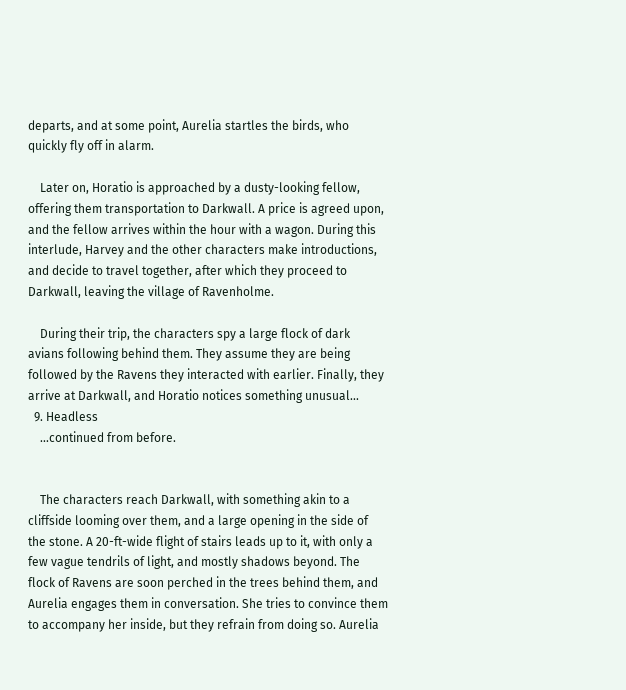departs, and at some point, Aurelia startles the birds, who quickly fly off in alarm.

    Later on, Horatio is approached by a dusty-looking fellow, offering them transportation to Darkwall. A price is agreed upon, and the fellow arrives within the hour with a wagon. During this interlude, Harvey and the other characters make introductions, and decide to travel together, after which they proceed to Darkwall, leaving the village of Ravenholme.

    During their trip, the characters spy a large flock of dark avians following behind them. They assume they are being followed by the Ravens they interacted with earlier. Finally, they arrive at Darkwall, and Horatio notices something unusual...
  9. Headless
    ...continued from before.


    The characters reach Darkwall, with something akin to a cliffside looming over them, and a large opening in the side of the stone. A 20-ft-wide flight of stairs leads up to it, with only a few vague tendrils of light, and mostly shadows beyond. The flock of Ravens are soon perched in the trees behind them, and Aurelia engages them in conversation. She tries to convince them to accompany her inside, but they refrain from doing so. Aurelia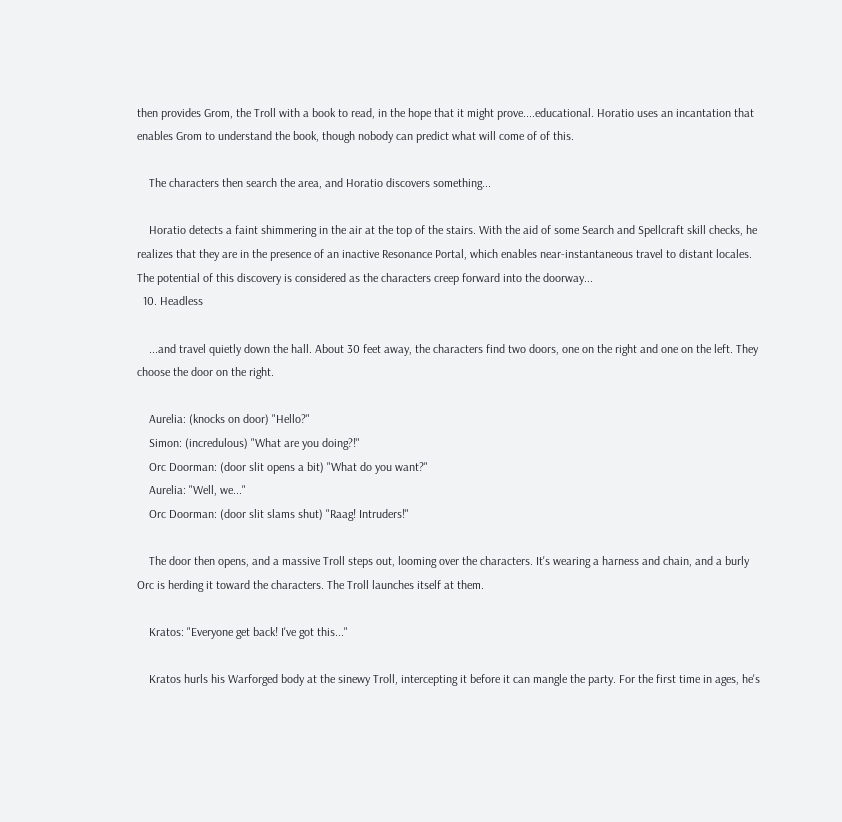then provides Grom, the Troll with a book to read, in the hope that it might prove....educational. Horatio uses an incantation that enables Grom to understand the book, though nobody can predict what will come of of this.

    The characters then search the area, and Horatio discovers something...

    Horatio detects a faint shimmering in the air at the top of the stairs. With the aid of some Search and Spellcraft skill checks, he realizes that they are in the presence of an inactive Resonance Portal, which enables near-instantaneous travel to distant locales. The potential of this discovery is considered as the characters creep forward into the doorway...
  10. Headless

    ...and travel quietly down the hall. About 30 feet away, the characters find two doors, one on the right and one on the left. They choose the door on the right.

    Aurelia: (knocks on door) "Hello?"
    Simon: (incredulous) "What are you doing?!"
    Orc Doorman: (door slit opens a bit) "What do you want?"
    Aurelia: "Well, we..."
    Orc Doorman: (door slit slams shut) "Raag! Intruders!"

    The door then opens, and a massive Troll steps out, looming over the characters. It's wearing a harness and chain, and a burly Orc is herding it toward the characters. The Troll launches itself at them.

    Kratos: "Everyone get back! I've got this..."

    Kratos hurls his Warforged body at the sinewy Troll, intercepting it before it can mangle the party. For the first time in ages, he's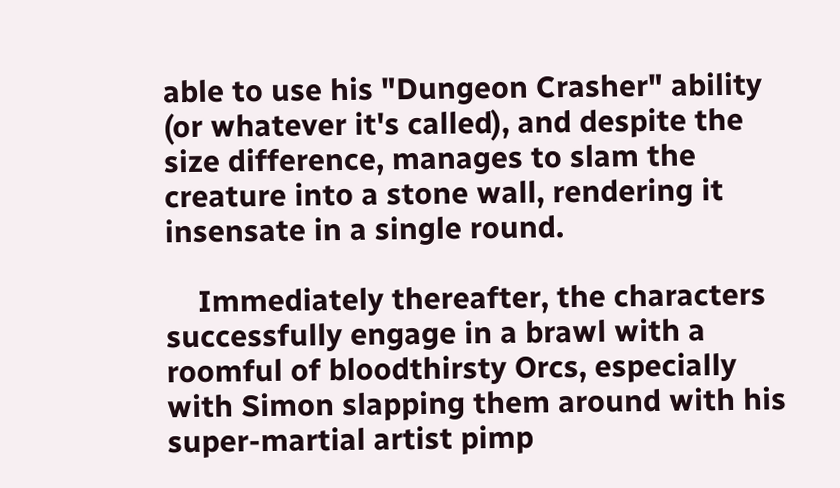able to use his "Dungeon Crasher" ability (or whatever it's called), and despite the size difference, manages to slam the creature into a stone wall, rendering it insensate in a single round.

    Immediately thereafter, the characters successfully engage in a brawl with a roomful of bloodthirsty Orcs, especially with Simon slapping them around with his super-martial artist pimp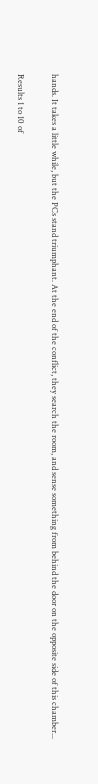hands. It takes a little while, but the PCs stand triumphant. At the end of the conflict, they search the room, and sense something from behind the door on the opposite side of this chamber...

Results 1 to 10 of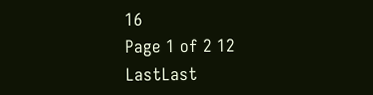16
Page 1 of 2 12 LastLast